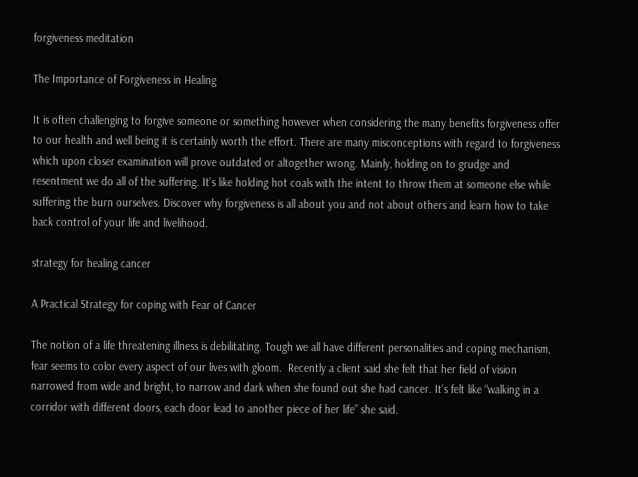forgiveness meditation

The Importance of Forgiveness in Healing

It is often challenging to forgive someone or something however when considering the many benefits forgiveness offer to our health and well being it is certainly worth the effort. There are many misconceptions with regard to forgiveness which upon closer examination will prove outdated or altogether wrong. Mainly, holding on to grudge and resentment we do all of the suffering. It’s like holding hot coals with the intent to throw them at someone else while suffering the burn ourselves. Discover why forgiveness is all about you and not about others and learn how to take back control of your life and livelihood.

strategy for healing cancer

A Practical Strategy for coping with Fear of Cancer

The notion of a life threatening illness is debilitating. Tough we all have different personalities and coping mechanism, fear seems to color every aspect of our lives with gloom.  Recently a client said she felt that her field of vision narrowed from wide and bright, to narrow and dark when she found out she had cancer. It’s felt like “walking in a corridor with different doors, each door lead to another piece of her life” she said.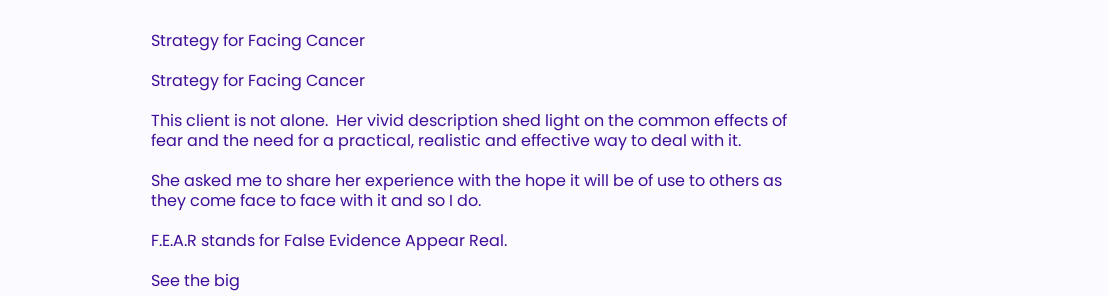Strategy for Facing Cancer

Strategy for Facing Cancer

This client is not alone.  Her vivid description shed light on the common effects of fear and the need for a practical, realistic and effective way to deal with it.

She asked me to share her experience with the hope it will be of use to others as they come face to face with it and so I do.

F.E.A.R stands for False Evidence Appear Real.

See the big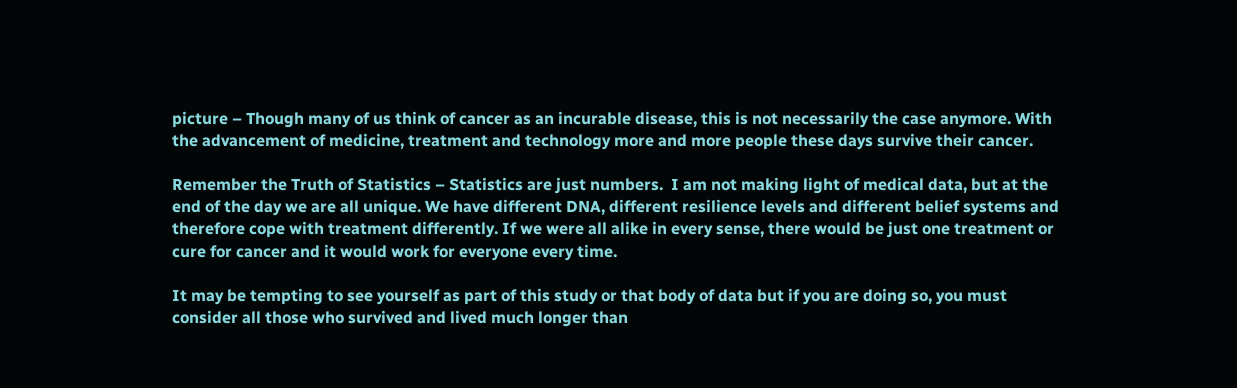picture – Though many of us think of cancer as an incurable disease, this is not necessarily the case anymore. With the advancement of medicine, treatment and technology more and more people these days survive their cancer.

Remember the Truth of Statistics – Statistics are just numbers.  I am not making light of medical data, but at the end of the day we are all unique. We have different DNA, different resilience levels and different belief systems and therefore cope with treatment differently. If we were all alike in every sense, there would be just one treatment or cure for cancer and it would work for everyone every time.

It may be tempting to see yourself as part of this study or that body of data but if you are doing so, you must consider all those who survived and lived much longer than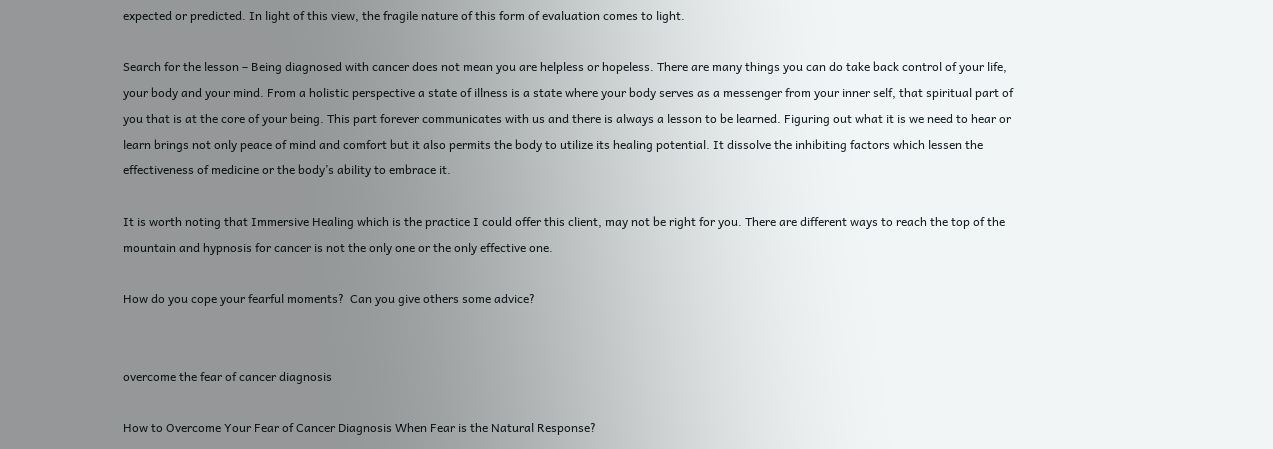expected or predicted. In light of this view, the fragile nature of this form of evaluation comes to light.

Search for the lesson – Being diagnosed with cancer does not mean you are helpless or hopeless. There are many things you can do take back control of your life, your body and your mind. From a holistic perspective a state of illness is a state where your body serves as a messenger from your inner self, that spiritual part of you that is at the core of your being. This part forever communicates with us and there is always a lesson to be learned. Figuring out what it is we need to hear or learn brings not only peace of mind and comfort but it also permits the body to utilize its healing potential. It dissolve the inhibiting factors which lessen the effectiveness of medicine or the body’s ability to embrace it.

It is worth noting that Immersive Healing which is the practice I could offer this client, may not be right for you. There are different ways to reach the top of the mountain and hypnosis for cancer is not the only one or the only effective one.

How do you cope your fearful moments?  Can you give others some advice?


overcome the fear of cancer diagnosis

How to Overcome Your Fear of Cancer Diagnosis When Fear is the Natural Response?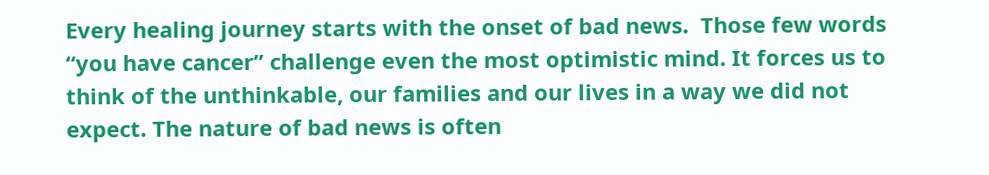Every healing journey starts with the onset of bad news.  Those few words “you have cancer” challenge even the most optimistic mind. It forces us to think of the unthinkable, our families and our lives in a way we did not expect. The nature of bad news is often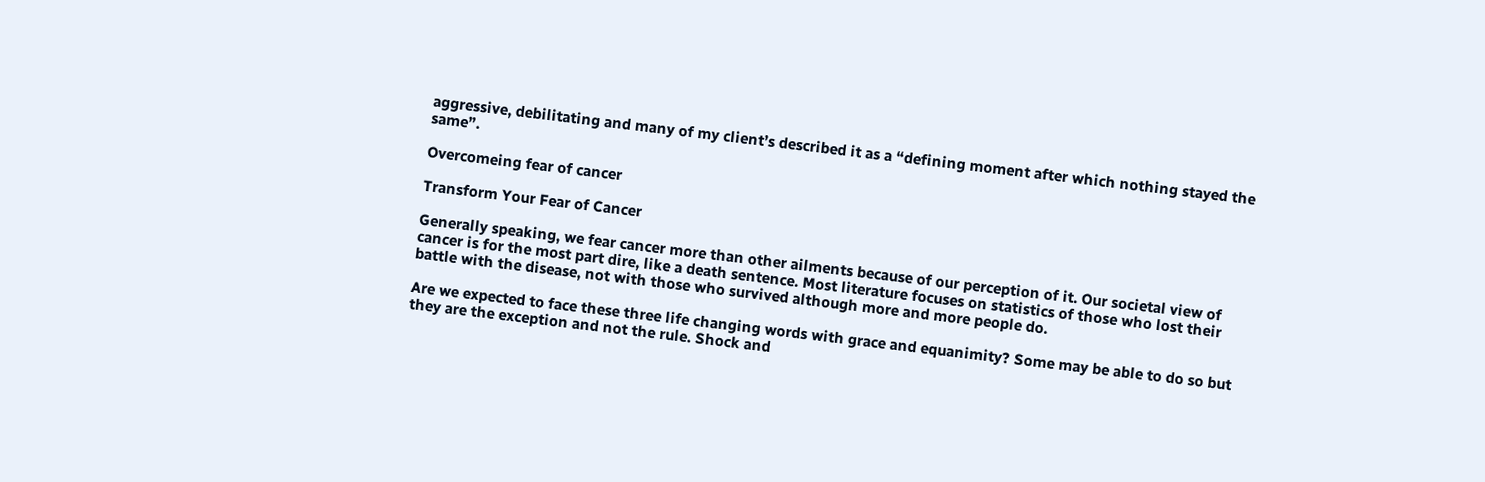aggressive, debilitating and many of my client’s described it as a “defining moment after which nothing stayed the same”.

Overcomeing fear of cancer

Transform Your Fear of Cancer

Generally speaking, we fear cancer more than other ailments because of our perception of it. Our societal view of cancer is for the most part dire, like a death sentence. Most literature focuses on statistics of those who lost their battle with the disease, not with those who survived although more and more people do.

Are we expected to face these three life changing words with grace and equanimity? Some may be able to do so but they are the exception and not the rule. Shock and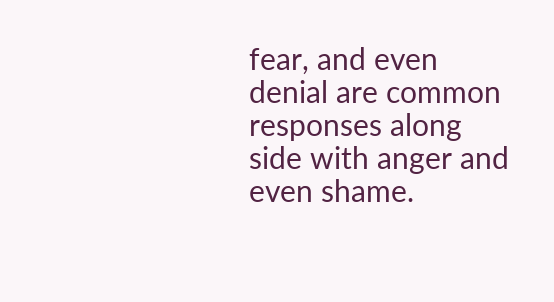fear, and even denial are common responses along side with anger and even shame.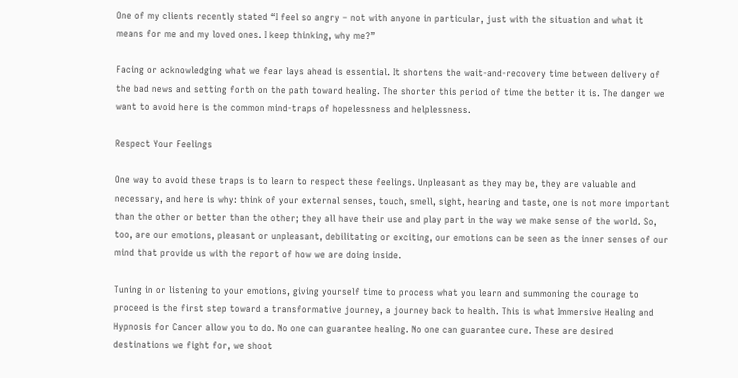One of my clients recently stated “I feel so angry – not with anyone in particular, just with the situation and what it means for me and my loved ones. I keep thinking, why me?”

Facing or acknowledging what we fear lays ahead is essential. It shortens the wait-and-recovery time between delivery of the bad news and setting forth on the path toward healing. The shorter this period of time the better it is. The danger we want to avoid here is the common mind-traps of hopelessness and helplessness.

Respect Your Feelings

One way to avoid these traps is to learn to respect these feelings. Unpleasant as they may be, they are valuable and necessary, and here is why: think of your external senses, touch, smell, sight, hearing and taste, one is not more important than the other or better than the other; they all have their use and play part in the way we make sense of the world. So, too, are our emotions, pleasant or unpleasant, debilitating or exciting, our emotions can be seen as the inner senses of our mind that provide us with the report of how we are doing inside.

Tuning in or listening to your emotions, giving yourself time to process what you learn and summoning the courage to proceed is the first step toward a transformative journey, a journey back to health. This is what Immersive Healing and Hypnosis for Cancer allow you to do. No one can guarantee healing. No one can guarantee cure. These are desired destinations we fight for, we shoot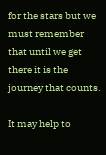for the stars but we must remember that until we get there it is the journey that counts.

It may help to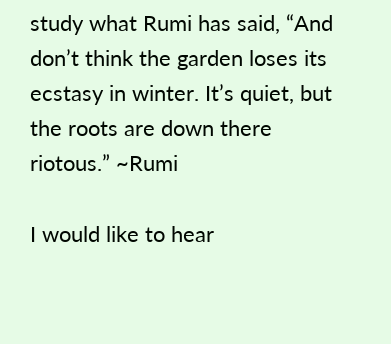study what Rumi has said, “And don’t think the garden loses its ecstasy in winter. It’s quiet, but the roots are down there riotous.” ~Rumi

I would like to hear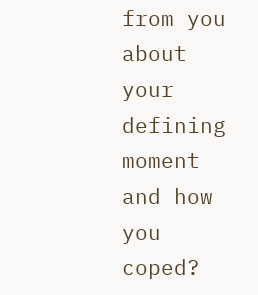from you about your defining moment and how you coped?